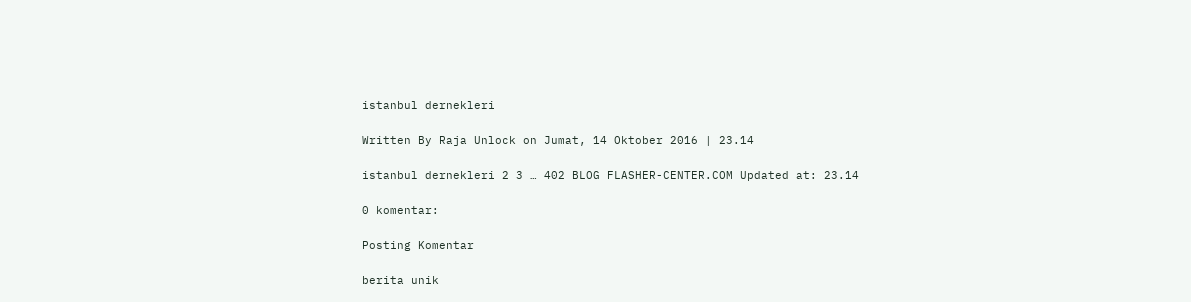istanbul dernekleri

Written By Raja Unlock on Jumat, 14 Oktober 2016 | 23.14

istanbul dernekleri 2 3 … 402 BLOG FLASHER-CENTER.COM Updated at: 23.14

0 komentar:

Posting Komentar

berita unik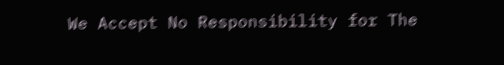We Accept No Responsibility for The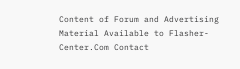Content of Forum and Advertising Material Available to Flasher-Center.Com Contact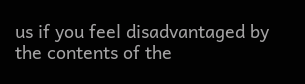us if you feel disadvantaged by the contents of the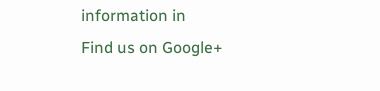information in
Find us on Google+